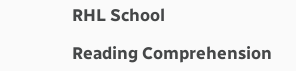RHL School

Reading Comprehension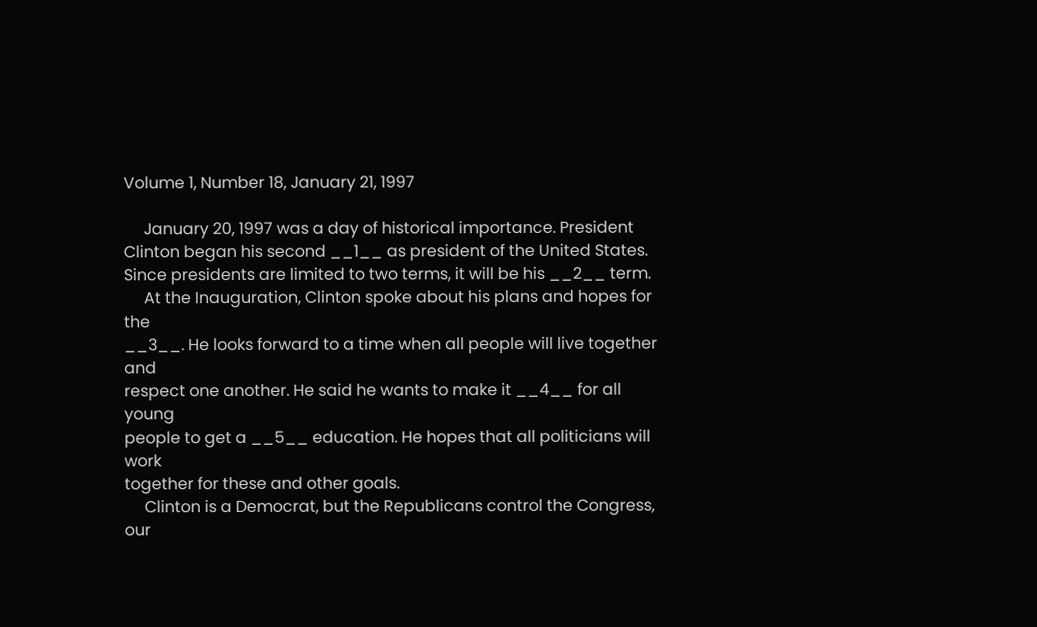Volume 1, Number 18, January 21, 1997

     January 20, 1997 was a day of historical importance. President
Clinton began his second __1__ as president of the United States.
Since presidents are limited to two terms, it will be his __2__ term.
     At the Inauguration, Clinton spoke about his plans and hopes for the
__3__. He looks forward to a time when all people will live together and
respect one another. He said he wants to make it __4__ for all young
people to get a __5__ education. He hopes that all politicians will work
together for these and other goals.
     Clinton is a Democrat, but the Republicans control the Congress, our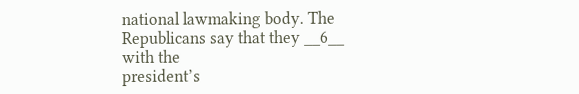national lawmaking body. The Republicans say that they __6__ with the
president’s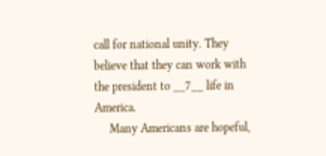call for national unity. They believe that they can work with
the president to __7__ life in America.
     Many Americans are hopeful,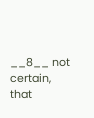__8__ not certain, that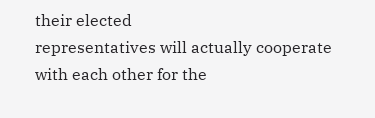their elected
representatives will actually cooperate with each other for the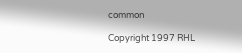common

Copyright 1997 RHL